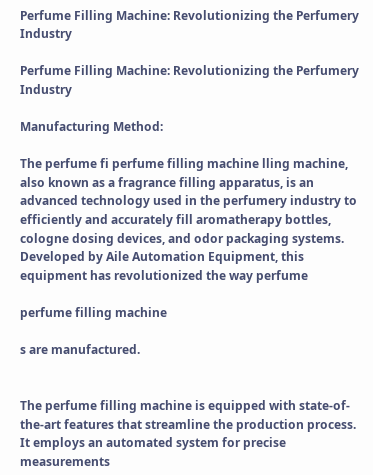Perfume Filling Machine: Revolutionizing the Perfumery Industry

Perfume Filling Machine: Revolutionizing the Perfumery Industry

Manufacturing Method:

The perfume fi perfume filling machine lling machine, also known as a fragrance filling apparatus, is an advanced technology used in the perfumery industry to efficiently and accurately fill aromatherapy bottles, cologne dosing devices, and odor packaging systems. Developed by Aile Automation Equipment, this equipment has revolutionized the way perfume

perfume filling machine

s are manufactured.


The perfume filling machine is equipped with state-of-the-art features that streamline the production process. It employs an automated system for precise measurements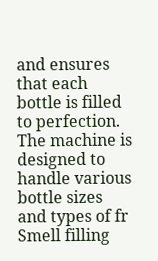and ensures that each bottle is filled to perfection. The machine is designed to handle various bottle sizes and types of fr Smell filling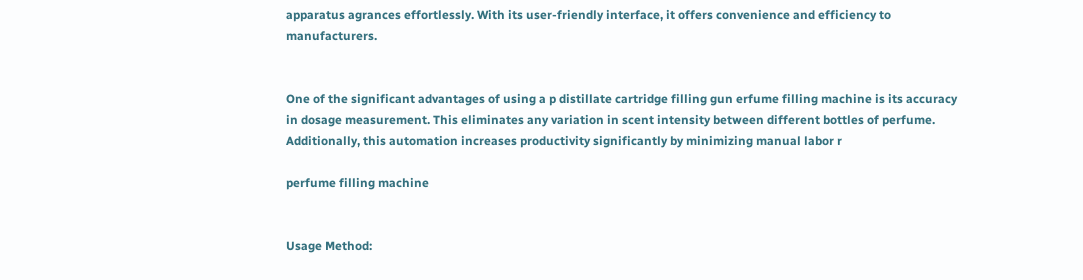apparatus agrances effortlessly. With its user-friendly interface, it offers convenience and efficiency to manufacturers.


One of the significant advantages of using a p distillate cartridge filling gun erfume filling machine is its accuracy in dosage measurement. This eliminates any variation in scent intensity between different bottles of perfume. Additionally, this automation increases productivity significantly by minimizing manual labor r

perfume filling machine


Usage Method: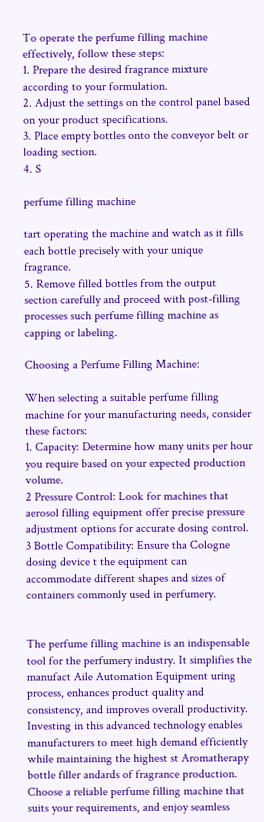To operate the perfume filling machine effectively, follow these steps:
1. Prepare the desired fragrance mixture according to your formulation.
2. Adjust the settings on the control panel based on your product specifications.
3. Place empty bottles onto the conveyor belt or loading section.
4. S

perfume filling machine

tart operating the machine and watch as it fills each bottle precisely with your unique fragrance.
5. Remove filled bottles from the output section carefully and proceed with post-filling processes such perfume filling machine as capping or labeling.

Choosing a Perfume Filling Machine:

When selecting a suitable perfume filling machine for your manufacturing needs, consider these factors:
1. Capacity: Determine how many units per hour you require based on your expected production volume.
2 Pressure Control: Look for machines that aerosol filling equipment offer precise pressure adjustment options for accurate dosing control.
3 Bottle Compatibility: Ensure tha Cologne dosing device t the equipment can accommodate different shapes and sizes of containers commonly used in perfumery.


The perfume filling machine is an indispensable tool for the perfumery industry. It simplifies the manufact Aile Automation Equipment uring process, enhances product quality and consistency, and improves overall productivity. Investing in this advanced technology enables manufacturers to meet high demand efficiently while maintaining the highest st Aromatherapy bottle filler andards of fragrance production. Choose a reliable perfume filling machine that suits your requirements, and enjoy seamless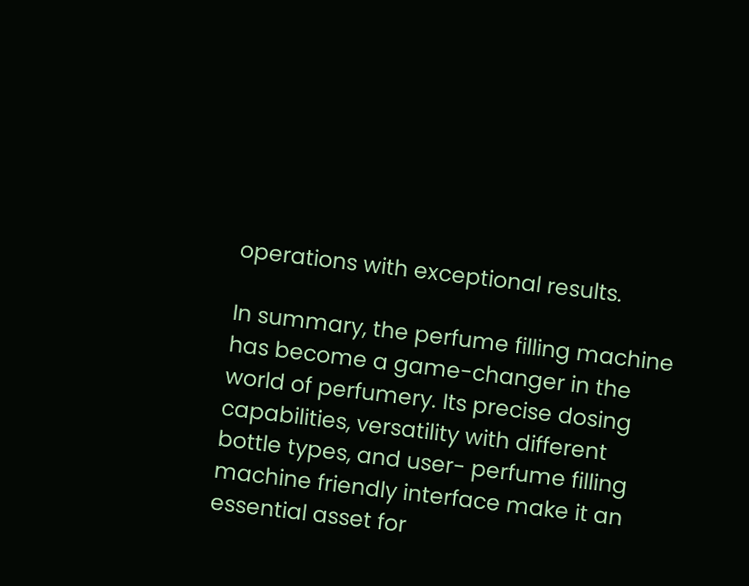operations with exceptional results.

In summary, the perfume filling machine has become a game-changer in the world of perfumery. Its precise dosing capabilities, versatility with different bottle types, and user- perfume filling machine friendly interface make it an essential asset for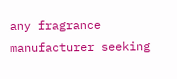any fragrance manufacturer seeking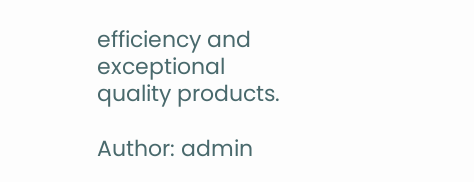efficiency and exceptional quality products.

Author: admin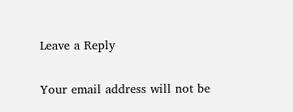Leave a Reply

Your email address will not be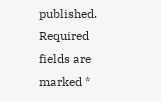published. Required fields are marked *